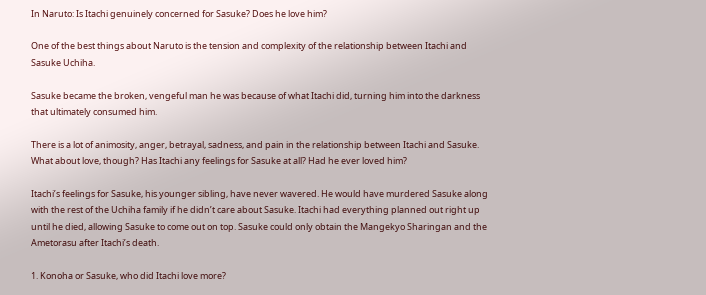In Naruto: Is Itachi genuinely concerned for Sasuke? Does he love him?

One of the best things about Naruto is the tension and complexity of the relationship between Itachi and Sasuke Uchiha.

Sasuke became the broken, vengeful man he was because of what Itachi did, turning him into the darkness that ultimately consumed him.

There is a lot of animosity, anger, betrayal, sadness, and pain in the relationship between Itachi and Sasuke. What about love, though? Has Itachi any feelings for Sasuke at all? Had he ever loved him?

Itachi’s feelings for Sasuke, his younger sibling, have never wavered. He would have murdered Sasuke along with the rest of the Uchiha family if he didn’t care about Sasuke. Itachi had everything planned out right up until he died, allowing Sasuke to come out on top. Sasuke could only obtain the Mangekyo Sharingan and the Ametorasu after Itachi’s death.

1. Konoha or Sasuke, who did Itachi love more?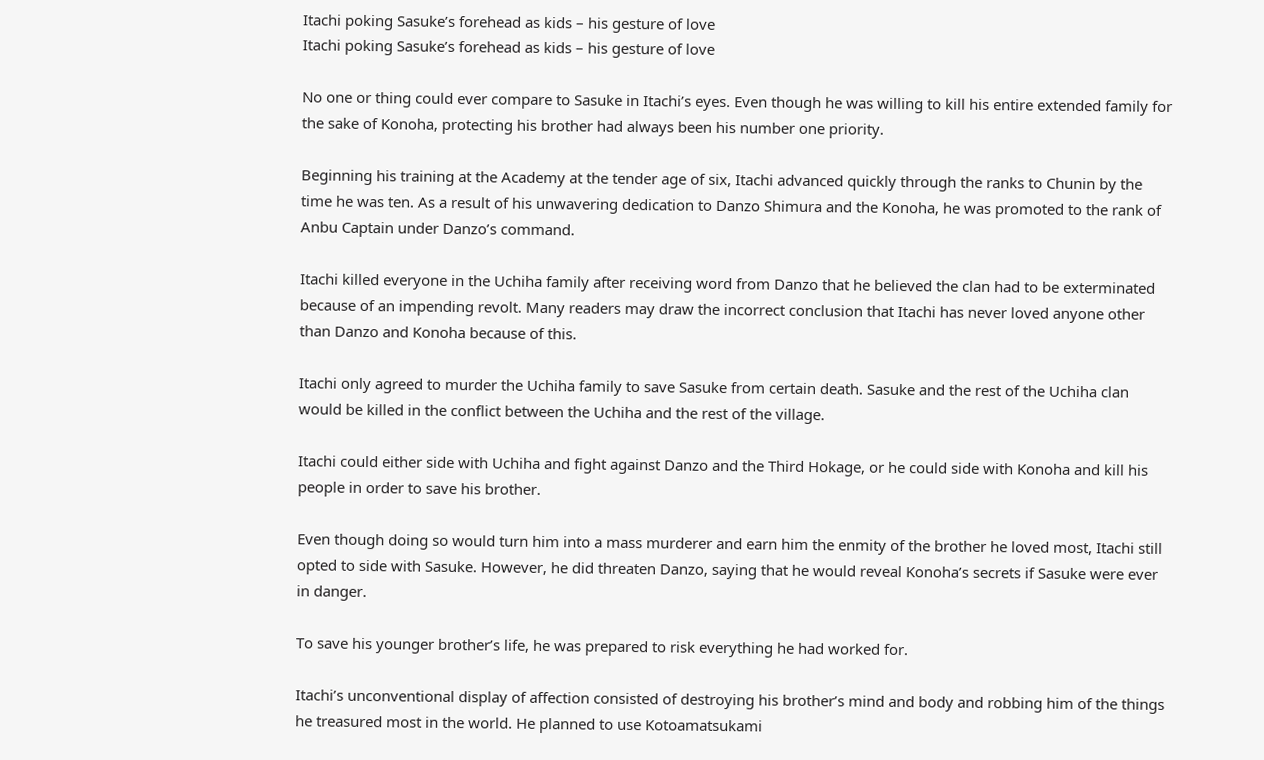Itachi poking Sasuke’s forehead as kids – his gesture of love
Itachi poking Sasuke’s forehead as kids – his gesture of love

No one or thing could ever compare to Sasuke in Itachi’s eyes. Even though he was willing to kill his entire extended family for the sake of Konoha, protecting his brother had always been his number one priority.

Beginning his training at the Academy at the tender age of six, Itachi advanced quickly through the ranks to Chunin by the time he was ten. As a result of his unwavering dedication to Danzo Shimura and the Konoha, he was promoted to the rank of Anbu Captain under Danzo’s command.

Itachi killed everyone in the Uchiha family after receiving word from Danzo that he believed the clan had to be exterminated because of an impending revolt. Many readers may draw the incorrect conclusion that Itachi has never loved anyone other than Danzo and Konoha because of this.

Itachi only agreed to murder the Uchiha family to save Sasuke from certain death. Sasuke and the rest of the Uchiha clan would be killed in the conflict between the Uchiha and the rest of the village.

Itachi could either side with Uchiha and fight against Danzo and the Third Hokage, or he could side with Konoha and kill his people in order to save his brother.

Even though doing so would turn him into a mass murderer and earn him the enmity of the brother he loved most, Itachi still opted to side with Sasuke. However, he did threaten Danzo, saying that he would reveal Konoha’s secrets if Sasuke were ever in danger.

To save his younger brother’s life, he was prepared to risk everything he had worked for.

Itachi’s unconventional display of affection consisted of destroying his brother’s mind and body and robbing him of the things he treasured most in the world. He planned to use Kotoamatsukami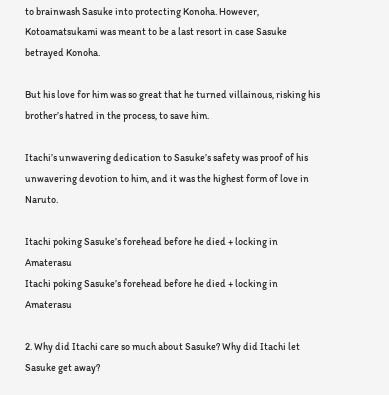to brainwash Sasuke into protecting Konoha. However, Kotoamatsukami was meant to be a last resort in case Sasuke betrayed Konoha.

But his love for him was so great that he turned villainous, risking his brother’s hatred in the process, to save him.

Itachi’s unwavering dedication to Sasuke’s safety was proof of his unwavering devotion to him, and it was the highest form of love in Naruto.

Itachi poking Sasuke’s forehead before he died + locking in Amaterasu
Itachi poking Sasuke’s forehead before he died + locking in Amaterasu

2. Why did Itachi care so much about Sasuke? Why did Itachi let Sasuke get away?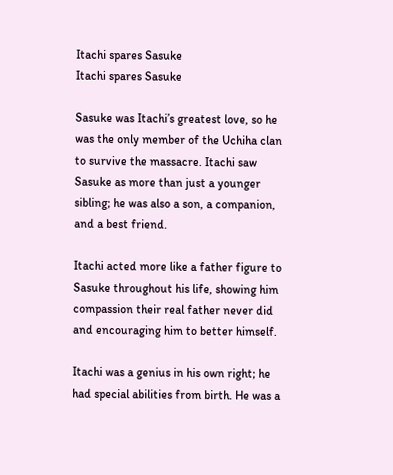Itachi spares Sasuke
Itachi spares Sasuke

Sasuke was Itachi’s greatest love, so he was the only member of the Uchiha clan to survive the massacre. Itachi saw Sasuke as more than just a younger sibling; he was also a son, a companion, and a best friend.

Itachi acted more like a father figure to Sasuke throughout his life, showing him compassion their real father never did and encouraging him to better himself.

Itachi was a genius in his own right; he had special abilities from birth. He was a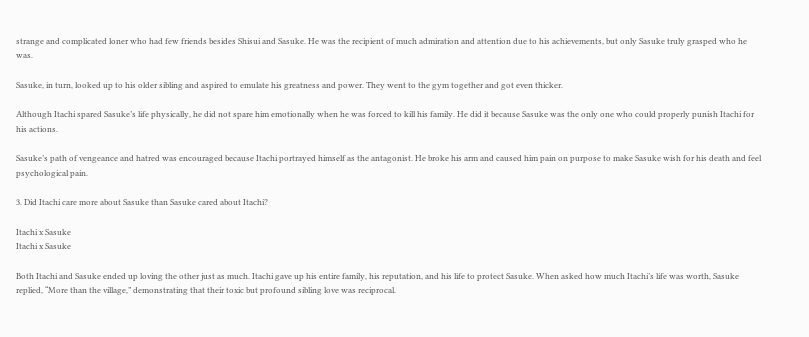strange and complicated loner who had few friends besides Shisui and Sasuke. He was the recipient of much admiration and attention due to his achievements, but only Sasuke truly grasped who he was.

Sasuke, in turn, looked up to his older sibling and aspired to emulate his greatness and power. They went to the gym together and got even thicker.

Although Itachi spared Sasuke’s life physically, he did not spare him emotionally when he was forced to kill his family. He did it because Sasuke was the only one who could properly punish Itachi for his actions.

Sasuke’s path of vengeance and hatred was encouraged because Itachi portrayed himself as the antagonist. He broke his arm and caused him pain on purpose to make Sasuke wish for his death and feel psychological pain.

3. Did Itachi care more about Sasuke than Sasuke cared about Itachi?

Itachi x Sasuke
Itachi x Sasuke

Both Itachi and Sasuke ended up loving the other just as much. Itachi gave up his entire family, his reputation, and his life to protect Sasuke. When asked how much Itachi’s life was worth, Sasuke replied, “More than the village,” demonstrating that their toxic but profound sibling love was reciprocal.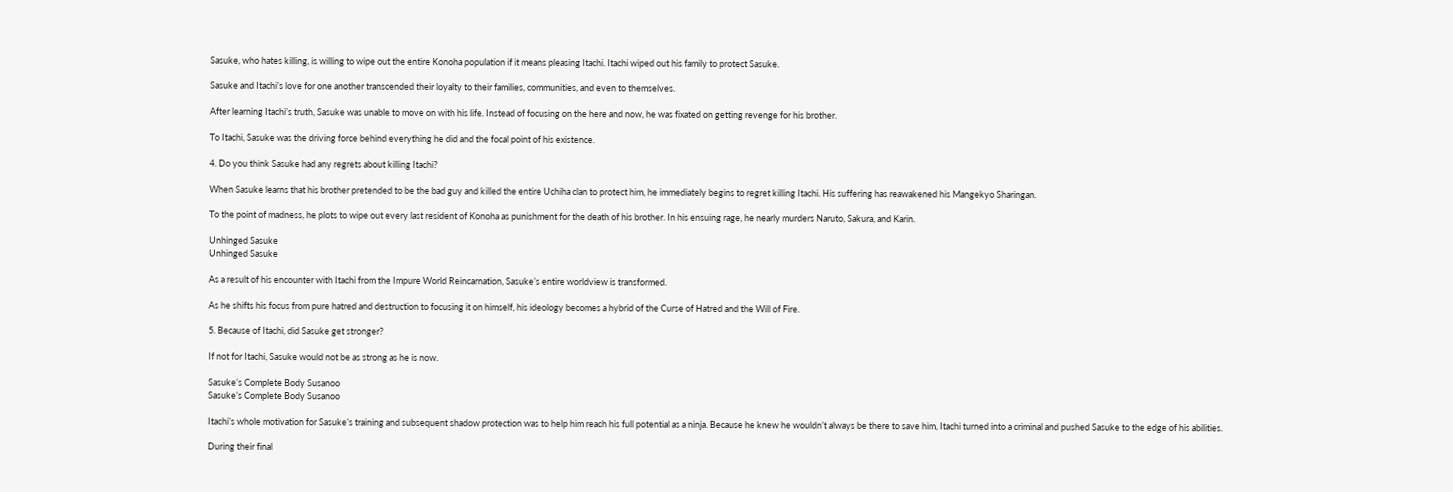Sasuke, who hates killing, is willing to wipe out the entire Konoha population if it means pleasing Itachi. Itachi wiped out his family to protect Sasuke.

Sasuke and Itachi’s love for one another transcended their loyalty to their families, communities, and even to themselves.

After learning Itachi’s truth, Sasuke was unable to move on with his life. Instead of focusing on the here and now, he was fixated on getting revenge for his brother.

To Itachi, Sasuke was the driving force behind everything he did and the focal point of his existence.

4. Do you think Sasuke had any regrets about killing Itachi?

When Sasuke learns that his brother pretended to be the bad guy and killed the entire Uchiha clan to protect him, he immediately begins to regret killing Itachi. His suffering has reawakened his Mangekyo Sharingan.

To the point of madness, he plots to wipe out every last resident of Konoha as punishment for the death of his brother. In his ensuing rage, he nearly murders Naruto, Sakura, and Karin.

Unhinged Sasuke
Unhinged Sasuke

As a result of his encounter with Itachi from the Impure World Reincarnation, Sasuke’s entire worldview is transformed.

As he shifts his focus from pure hatred and destruction to focusing it on himself, his ideology becomes a hybrid of the Curse of Hatred and the Will of Fire.

5. Because of Itachi, did Sasuke get stronger?

If not for Itachi, Sasuke would not be as strong as he is now.

Sasuke’s Complete Body Susanoo
Sasuke’s Complete Body Susanoo

Itachi’s whole motivation for Sasuke’s training and subsequent shadow protection was to help him reach his full potential as a ninja. Because he knew he wouldn’t always be there to save him, Itachi turned into a criminal and pushed Sasuke to the edge of his abilities.

During their final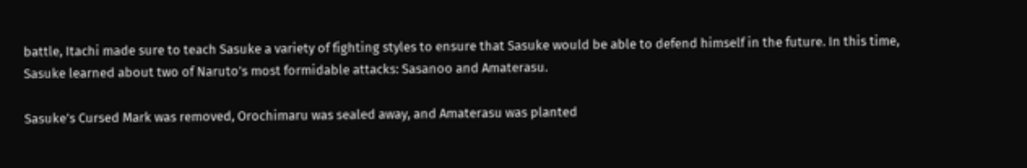battle, Itachi made sure to teach Sasuke a variety of fighting styles to ensure that Sasuke would be able to defend himself in the future. In this time, Sasuke learned about two of Naruto’s most formidable attacks: Sasanoo and Amaterasu.

Sasuke’s Cursed Mark was removed, Orochimaru was sealed away, and Amaterasu was planted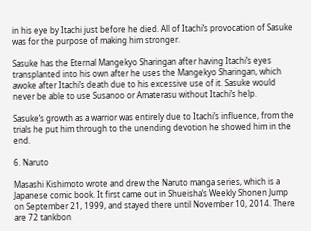in his eye by Itachi just before he died. All of Itachi’s provocation of Sasuke was for the purpose of making him stronger.

Sasuke has the Eternal Mangekyo Sharingan after having Itachi’s eyes transplanted into his own after he uses the Mangekyo Sharingan, which awoke after Itachi’s death due to his excessive use of it. Sasuke would never be able to use Susanoo or Amaterasu without Itachi’s help.

Sasuke’s growth as a warrior was entirely due to Itachi’s influence, from the trials he put him through to the unending devotion he showed him in the end.

6. Naruto

Masashi Kishimoto wrote and drew the Naruto manga series, which is a Japanese comic book. It first came out in Shueisha’s Weekly Shonen Jump on September 21, 1999, and stayed there until November 10, 2014. There are 72 tankbon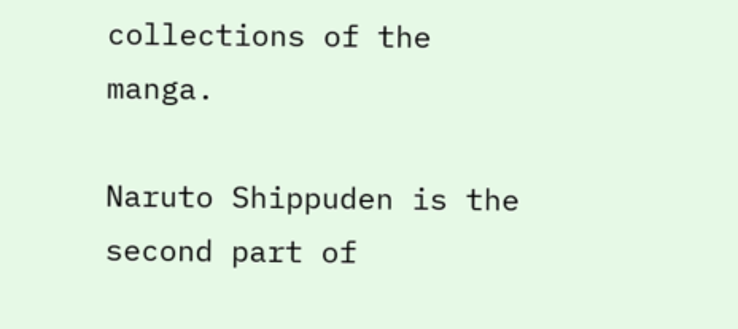collections of the manga.

Naruto Shippuden is the second part of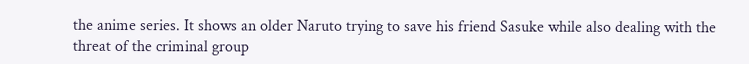the anime series. It shows an older Naruto trying to save his friend Sasuke while also dealing with the threat of the criminal group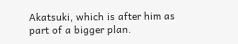Akatsuki, which is after him as part of a bigger plan.